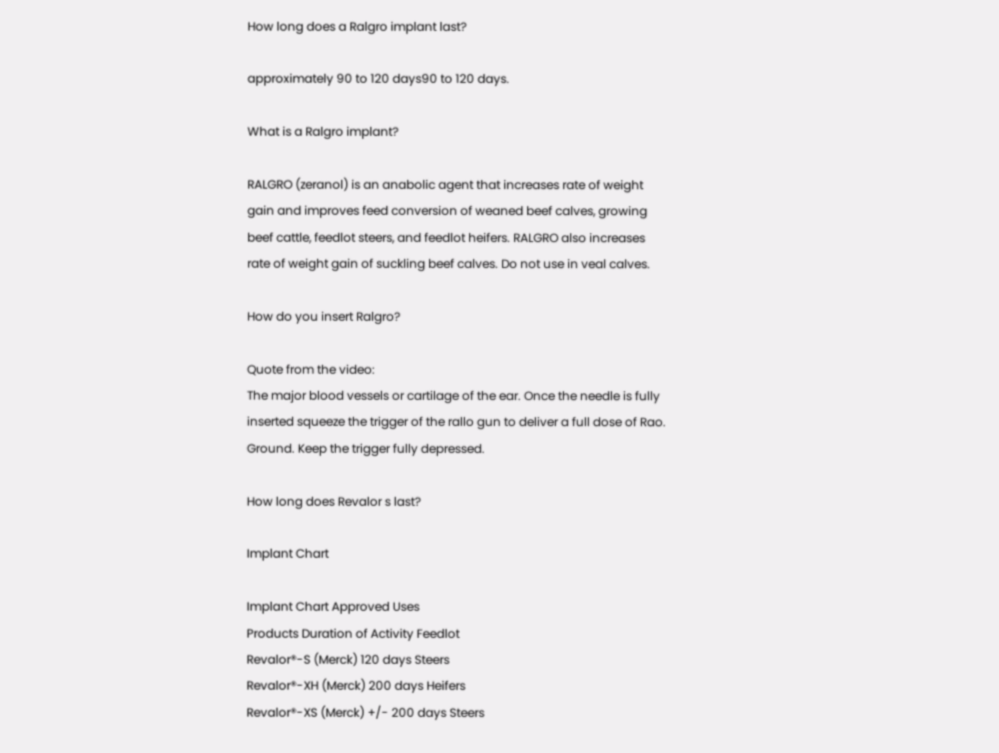How long does a Ralgro implant last?

approximately 90 to 120 days90 to 120 days.

What is a Ralgro implant?

RALGRO (zeranol) is an anabolic agent that increases rate of weight gain and improves feed conversion of weaned beef calves, growing beef cattle, feedlot steers, and feedlot heifers. RALGRO also increases rate of weight gain of suckling beef calves. Do not use in veal calves.

How do you insert Ralgro?

Quote from the video:
The major blood vessels or cartilage of the ear. Once the needle is fully inserted squeeze the trigger of the rallo gun to deliver a full dose of Rao. Ground. Keep the trigger fully depressed.

How long does Revalor s last?

Implant Chart

Implant Chart Approved Uses
Products Duration of Activity Feedlot
Revalor®-S (Merck) 120 days Steers
Revalor®-XH (Merck) 200 days Heifers
Revalor®-XS (Merck) +/- 200 days Steers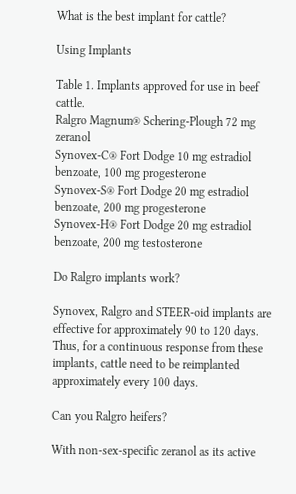What is the best implant for cattle?

Using Implants

Table 1. Implants approved for use in beef cattle.
Ralgro Magnum® Schering-Plough 72 mg zeranol
Synovex-C® Fort Dodge 10 mg estradiol benzoate, 100 mg progesterone
Synovex-S® Fort Dodge 20 mg estradiol benzoate, 200 mg progesterone
Synovex-H® Fort Dodge 20 mg estradiol benzoate, 200 mg testosterone

Do Ralgro implants work?

Synovex, Ralgro and STEER-oid implants are effective for approximately 90 to 120 days. Thus, for a continuous response from these implants, cattle need to be reimplanted approximately every 100 days.

Can you Ralgro heifers?

With non-sex-specific zeranol as its active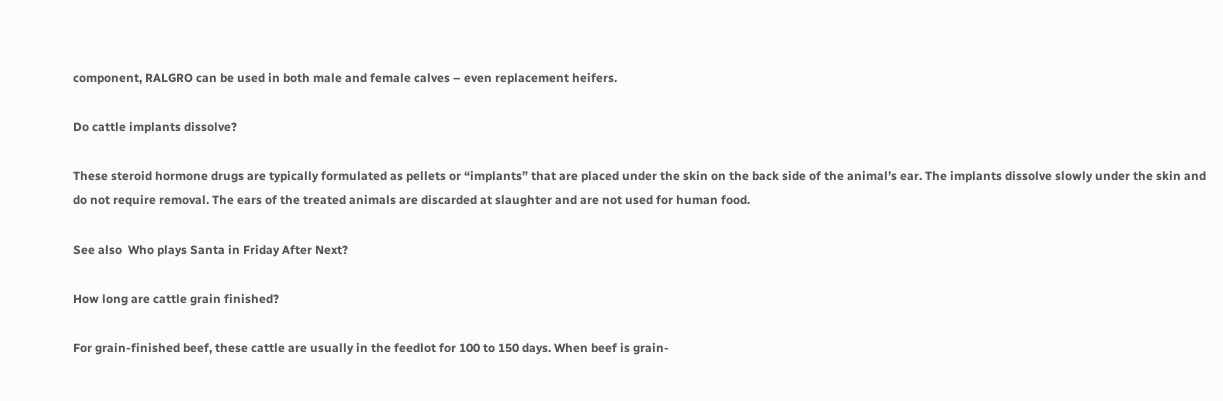component, RALGRO can be used in both male and female calves – even replacement heifers.

Do cattle implants dissolve?

These steroid hormone drugs are typically formulated as pellets or “implants” that are placed under the skin on the back side of the animal’s ear. The implants dissolve slowly under the skin and do not require removal. The ears of the treated animals are discarded at slaughter and are not used for human food.

See also  Who plays Santa in Friday After Next?

How long are cattle grain finished?

For grain-finished beef, these cattle are usually in the feedlot for 100 to 150 days. When beef is grain-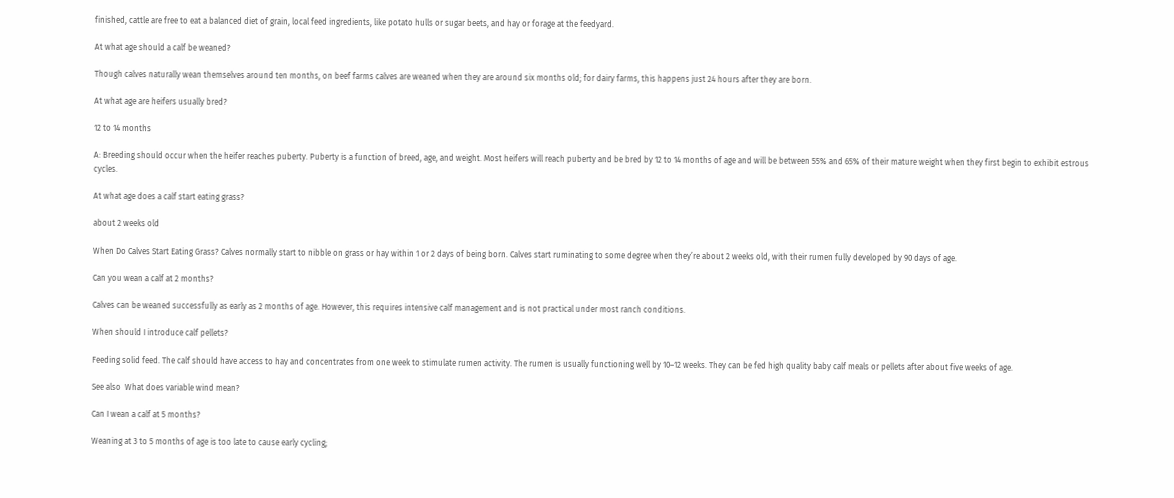finished, cattle are free to eat a balanced diet of grain, local feed ingredients, like potato hulls or sugar beets, and hay or forage at the feedyard.

At what age should a calf be weaned?

Though calves naturally wean themselves around ten months, on beef farms calves are weaned when they are around six months old; for dairy farms, this happens just 24 hours after they are born.

At what age are heifers usually bred?

12 to 14 months

A: Breeding should occur when the heifer reaches puberty. Puberty is a function of breed, age, and weight. Most heifers will reach puberty and be bred by 12 to 14 months of age and will be between 55% and 65% of their mature weight when they first begin to exhibit estrous cycles.

At what age does a calf start eating grass?

about 2 weeks old

When Do Calves Start Eating Grass? Calves normally start to nibble on grass or hay within 1 or 2 days of being born. Calves start ruminating to some degree when they’re about 2 weeks old, with their rumen fully developed by 90 days of age.

Can you wean a calf at 2 months?

Calves can be weaned successfully as early as 2 months of age. However, this requires intensive calf management and is not practical under most ranch conditions.

When should I introduce calf pellets?

Feeding solid feed. The calf should have access to hay and concentrates from one week to stimulate rumen activity. The rumen is usually functioning well by 10–12 weeks. They can be fed high quality baby calf meals or pellets after about five weeks of age.

See also  What does variable wind mean?

Can I wean a calf at 5 months?

Weaning at 3 to 5 months of age is too late to cause early cycling;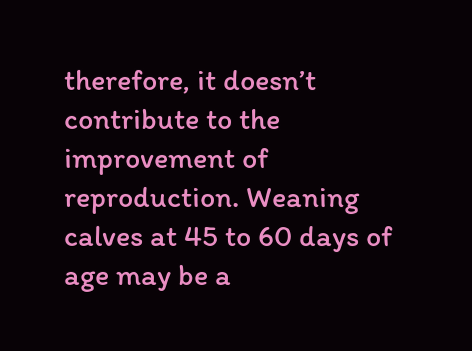therefore, it doesn’t contribute to the improvement of reproduction. Weaning calves at 45 to 60 days of age may be a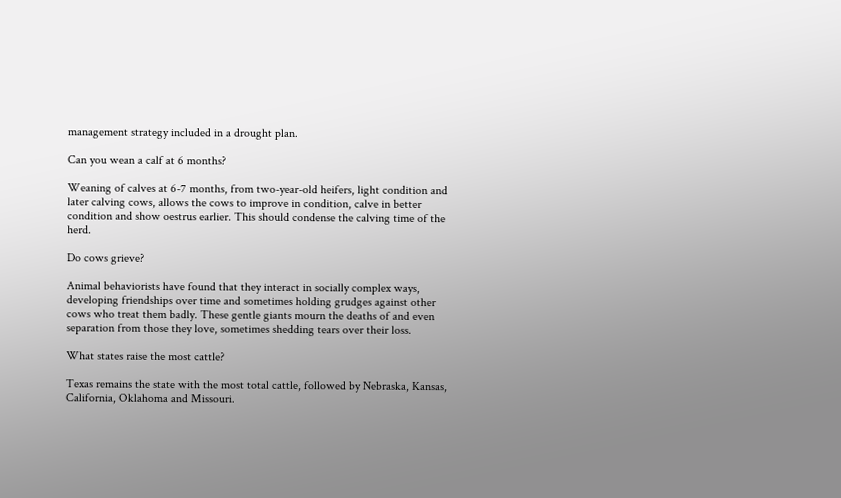management strategy included in a drought plan.

Can you wean a calf at 6 months?

Weaning of calves at 6-7 months, from two-year-old heifers, light condition and later calving cows, allows the cows to improve in condition, calve in better condition and show oestrus earlier. This should condense the calving time of the herd.

Do cows grieve?

Animal behaviorists have found that they interact in socially complex ways, developing friendships over time and sometimes holding grudges against other cows who treat them badly. These gentle giants mourn the deaths of and even separation from those they love, sometimes shedding tears over their loss.

What states raise the most cattle?

Texas remains the state with the most total cattle, followed by Nebraska, Kansas, California, Oklahoma and Missouri.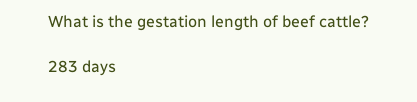What is the gestation length of beef cattle?

283 days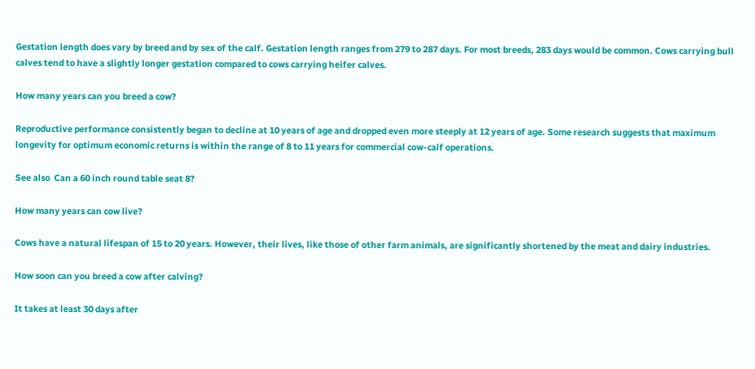Gestation length does vary by breed and by sex of the calf. Gestation length ranges from 279 to 287 days. For most breeds, 283 days would be common. Cows carrying bull calves tend to have a slightly longer gestation compared to cows carrying heifer calves.

How many years can you breed a cow?

Reproductive performance consistently began to decline at 10 years of age and dropped even more steeply at 12 years of age. Some research suggests that maximum longevity for optimum economic returns is within the range of 8 to 11 years for commercial cow-calf operations.

See also  Can a 60 inch round table seat 8?

How many years can cow live?

Cows have a natural lifespan of 15 to 20 years. However, their lives, like those of other farm animals, are significantly shortened by the meat and dairy industries.

How soon can you breed a cow after calving?

It takes at least 30 days after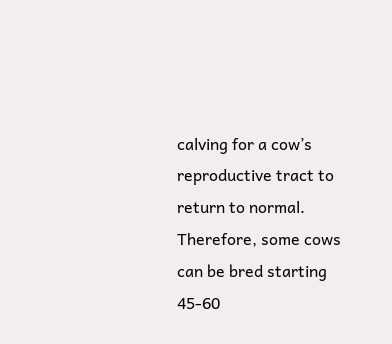calving for a cow’s reproductive tract to return to normal. Therefore, some cows can be bred starting 45-60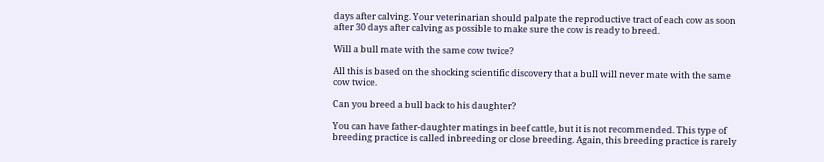days after calving. Your veterinarian should palpate the reproductive tract of each cow as soon after 30 days after calving as possible to make sure the cow is ready to breed.

Will a bull mate with the same cow twice?

All this is based on the shocking scientific discovery that a bull will never mate with the same cow twice.

Can you breed a bull back to his daughter?

You can have father-daughter matings in beef cattle, but it is not recommended. This type of breeding practice is called inbreeding or close breeding. Again, this breeding practice is rarely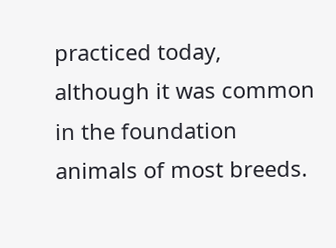practiced today, although it was common in the foundation animals of most breeds.